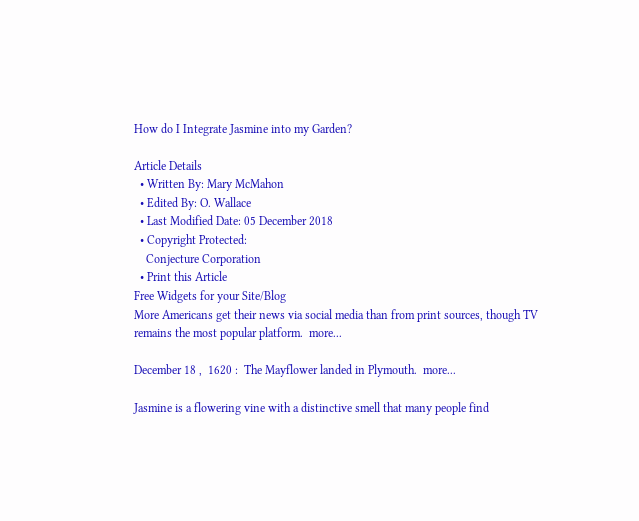How do I Integrate Jasmine into my Garden?

Article Details
  • Written By: Mary McMahon
  • Edited By: O. Wallace
  • Last Modified Date: 05 December 2018
  • Copyright Protected:
    Conjecture Corporation
  • Print this Article
Free Widgets for your Site/Blog
More Americans get their news via social media than from print sources, though TV remains the most popular platform.  more...

December 18 ,  1620 :  The Mayflower landed in Plymouth.  more...

Jasmine is a flowering vine with a distinctive smell that many people find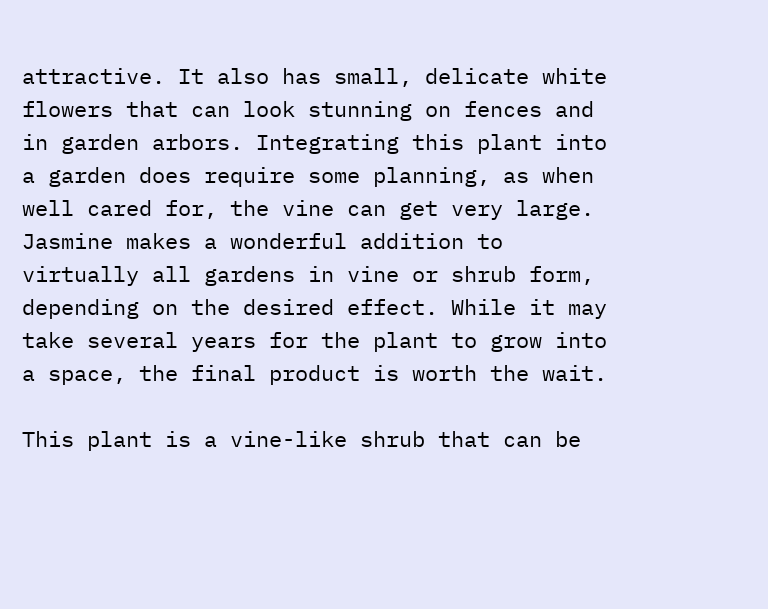attractive. It also has small, delicate white flowers that can look stunning on fences and in garden arbors. Integrating this plant into a garden does require some planning, as when well cared for, the vine can get very large. Jasmine makes a wonderful addition to virtually all gardens in vine or shrub form, depending on the desired effect. While it may take several years for the plant to grow into a space, the final product is worth the wait.

This plant is a vine-like shrub that can be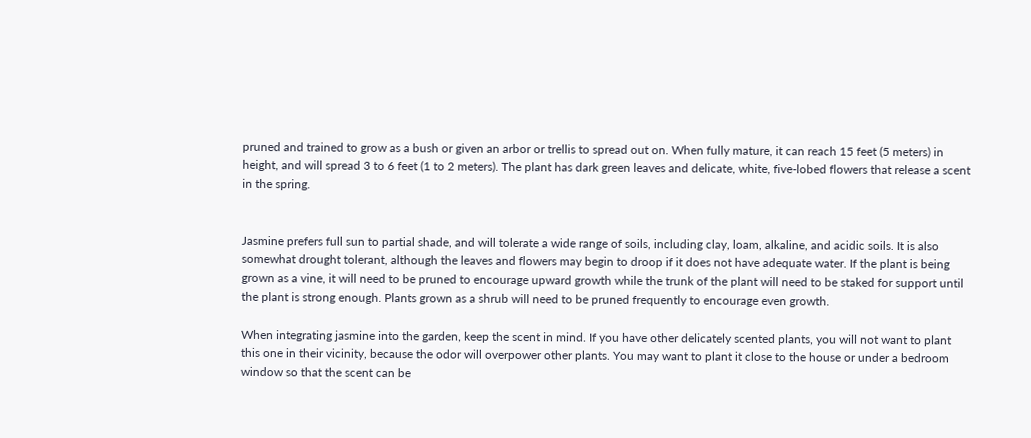pruned and trained to grow as a bush or given an arbor or trellis to spread out on. When fully mature, it can reach 15 feet (5 meters) in height, and will spread 3 to 6 feet (1 to 2 meters). The plant has dark green leaves and delicate, white, five-lobed flowers that release a scent in the spring.


Jasmine prefers full sun to partial shade, and will tolerate a wide range of soils, including clay, loam, alkaline, and acidic soils. It is also somewhat drought tolerant, although the leaves and flowers may begin to droop if it does not have adequate water. If the plant is being grown as a vine, it will need to be pruned to encourage upward growth while the trunk of the plant will need to be staked for support until the plant is strong enough. Plants grown as a shrub will need to be pruned frequently to encourage even growth.

When integrating jasmine into the garden, keep the scent in mind. If you have other delicately scented plants, you will not want to plant this one in their vicinity, because the odor will overpower other plants. You may want to plant it close to the house or under a bedroom window so that the scent can be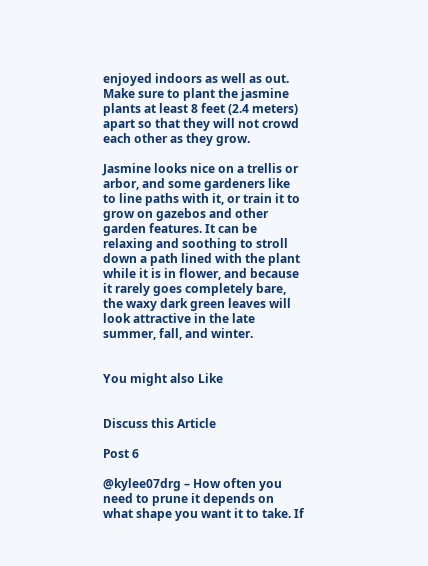enjoyed indoors as well as out. Make sure to plant the jasmine plants at least 8 feet (2.4 meters) apart so that they will not crowd each other as they grow.

Jasmine looks nice on a trellis or arbor, and some gardeners like to line paths with it, or train it to grow on gazebos and other garden features. It can be relaxing and soothing to stroll down a path lined with the plant while it is in flower, and because it rarely goes completely bare, the waxy dark green leaves will look attractive in the late summer, fall, and winter.


You might also Like


Discuss this Article

Post 6

@kylee07drg – How often you need to prune it depends on what shape you want it to take. If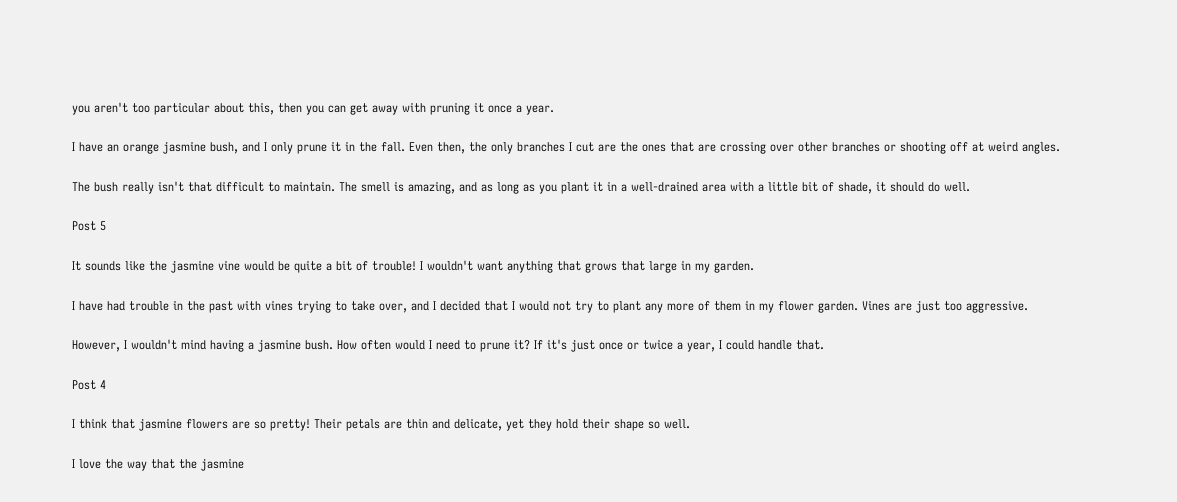you aren't too particular about this, then you can get away with pruning it once a year.

I have an orange jasmine bush, and I only prune it in the fall. Even then, the only branches I cut are the ones that are crossing over other branches or shooting off at weird angles.

The bush really isn't that difficult to maintain. The smell is amazing, and as long as you plant it in a well-drained area with a little bit of shade, it should do well.

Post 5

It sounds like the jasmine vine would be quite a bit of trouble! I wouldn't want anything that grows that large in my garden.

I have had trouble in the past with vines trying to take over, and I decided that I would not try to plant any more of them in my flower garden. Vines are just too aggressive.

However, I wouldn't mind having a jasmine bush. How often would I need to prune it? If it's just once or twice a year, I could handle that.

Post 4

I think that jasmine flowers are so pretty! Their petals are thin and delicate, yet they hold their shape so well.

I love the way that the jasmine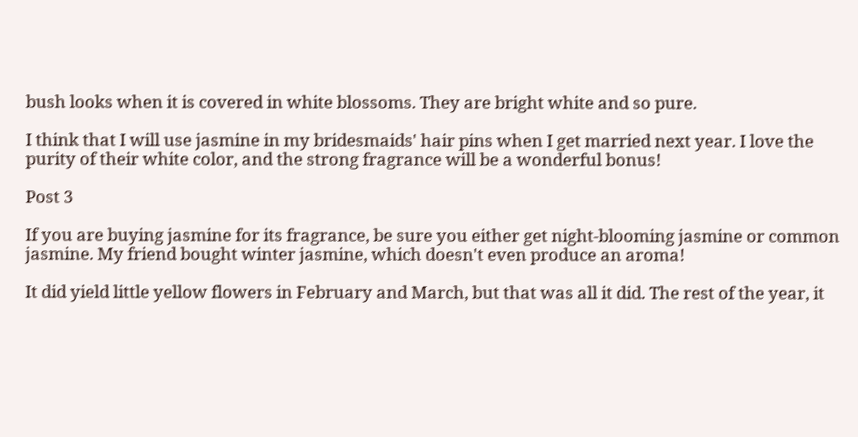bush looks when it is covered in white blossoms. They are bright white and so pure.

I think that I will use jasmine in my bridesmaids' hair pins when I get married next year. I love the purity of their white color, and the strong fragrance will be a wonderful bonus!

Post 3

If you are buying jasmine for its fragrance, be sure you either get night-blooming jasmine or common jasmine. My friend bought winter jasmine, which doesn't even produce an aroma!

It did yield little yellow flowers in February and March, but that was all it did. The rest of the year, it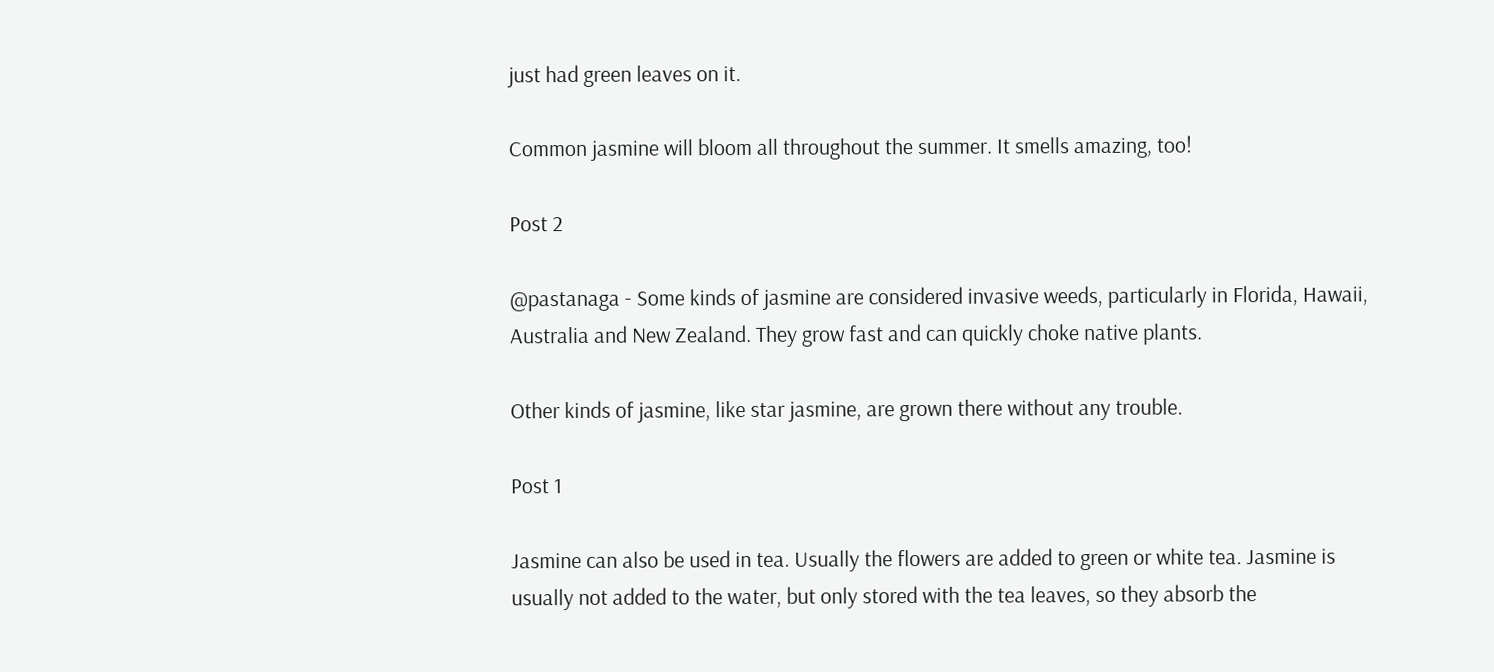just had green leaves on it.

Common jasmine will bloom all throughout the summer. It smells amazing, too!

Post 2

@pastanaga - Some kinds of jasmine are considered invasive weeds, particularly in Florida, Hawaii, Australia and New Zealand. They grow fast and can quickly choke native plants.

Other kinds of jasmine, like star jasmine, are grown there without any trouble.

Post 1

Jasmine can also be used in tea. Usually the flowers are added to green or white tea. Jasmine is usually not added to the water, but only stored with the tea leaves, so they absorb the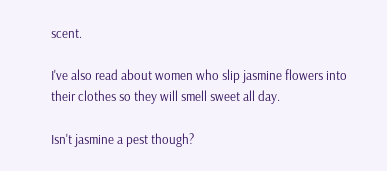scent.

I've also read about women who slip jasmine flowers into their clothes so they will smell sweet all day.

Isn't jasmine a pest though?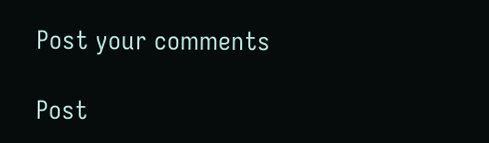Post your comments

Post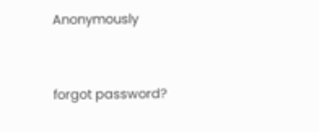Anonymously


forgot password?